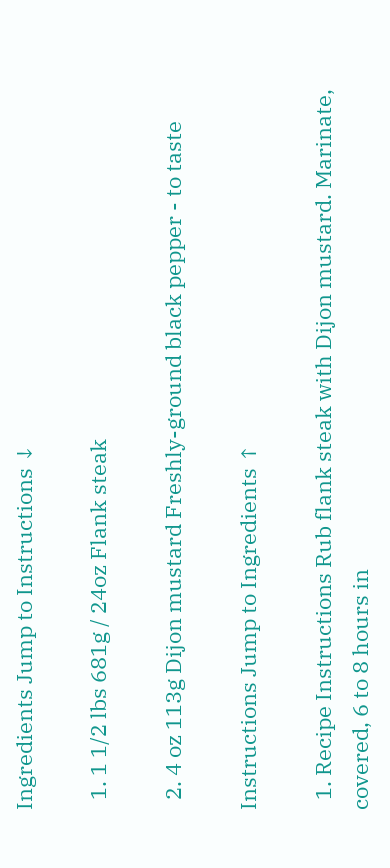Ingredients Jump to Instructions ↓

  1. 1 1/2 lbs 681g / 24oz Flank steak

  2. 4 oz 113g Dijon mustard Freshly-ground black pepper - to taste

Instructions Jump to Ingredients ↑

  1. Recipe Instructions Rub flank steak with Dijon mustard. Marinate, covered, 6 to 8 hours in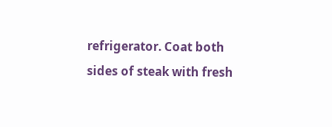refrigerator. Coat both sides of steak with fresh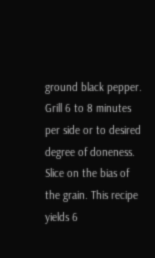ground black pepper. Grill 6 to 8 minutes per side or to desired degree of doneness. Slice on the bias of the grain. This recipe yields 6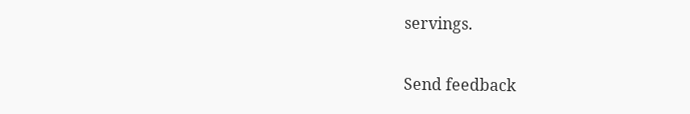servings.


Send feedback